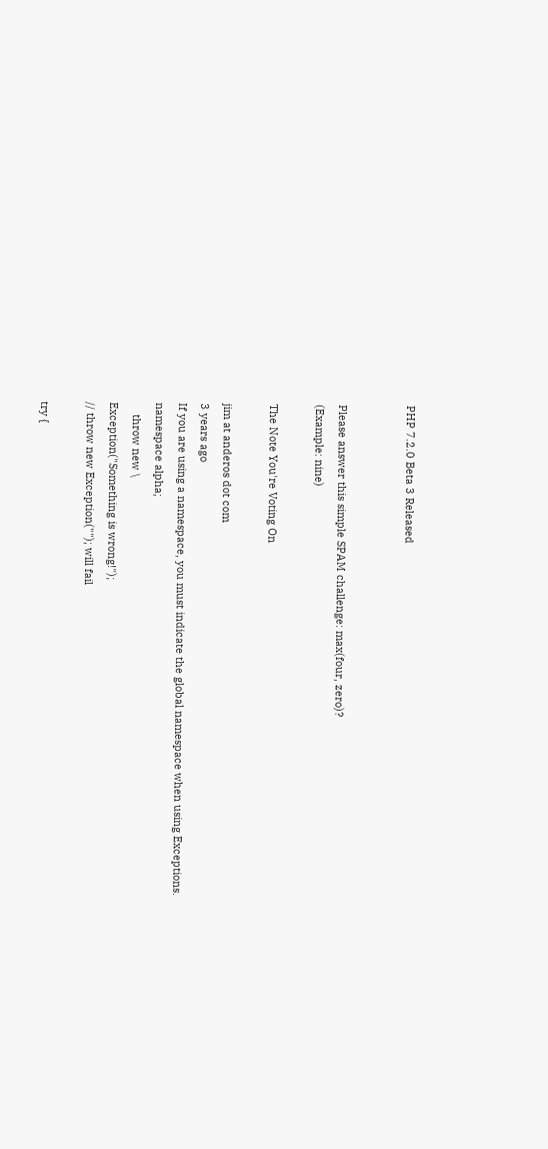PHP 7.2.0 Beta 3 Released


Please answer this simple SPAM challenge: max(four, zero)?
(Example: nine)

The Note You're Voting On

jim at anderos dot com
3 years ago
If you are using a namespace, you must indicate the global namespace when using Exceptions.
namespace alpha;
    throw new \
Exception("Something is wrong!");
// throw new Exception(""); will fail

try {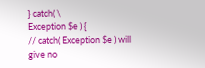} catch( \
Exception $e ) {
// catch( Exception $e ) will give no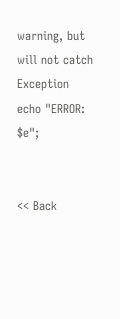warning, but will not catch Exception
echo "ERROR: $e";


<< Back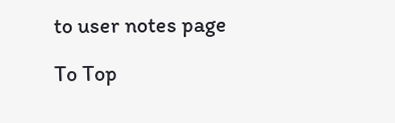to user notes page

To Top